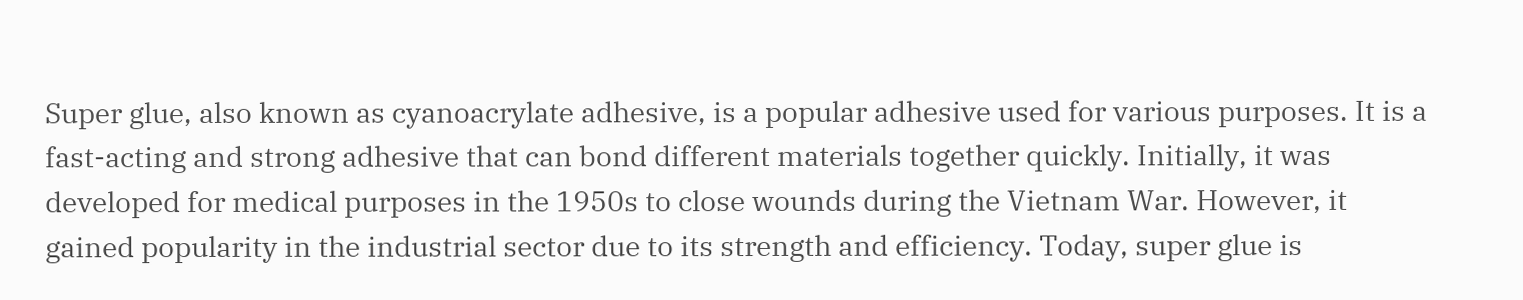Super glue, also known as cyanoacrylate adhesive, is a popular adhesive used for various purposes. It is a fast-acting and strong adhesive that can bond different materials together quickly. Initially, it was developed for medical purposes in the 1950s to close wounds during the Vietnam War. However, it gained popularity in the industrial sector due to its strength and efficiency. Today, super glue is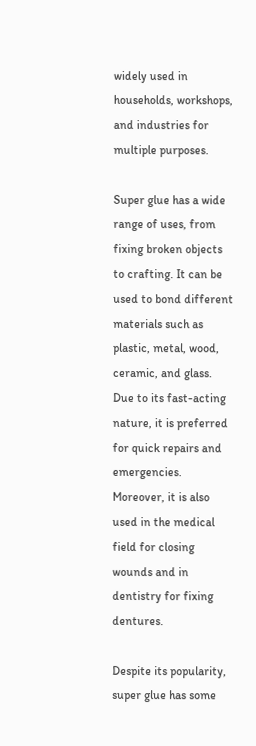widely used in households, workshops, and industries for multiple purposes.

Super glue has a wide range of uses, from fixing broken objects to crafting. It can be used to bond different materials such as plastic, metal, wood, ceramic, and glass. Due to its fast-acting nature, it is preferred for quick repairs and emergencies. Moreover, it is also used in the medical field for closing wounds and in dentistry for fixing dentures.

Despite its popularity, super glue has some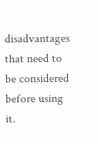disadvantages that need to be considered before using it.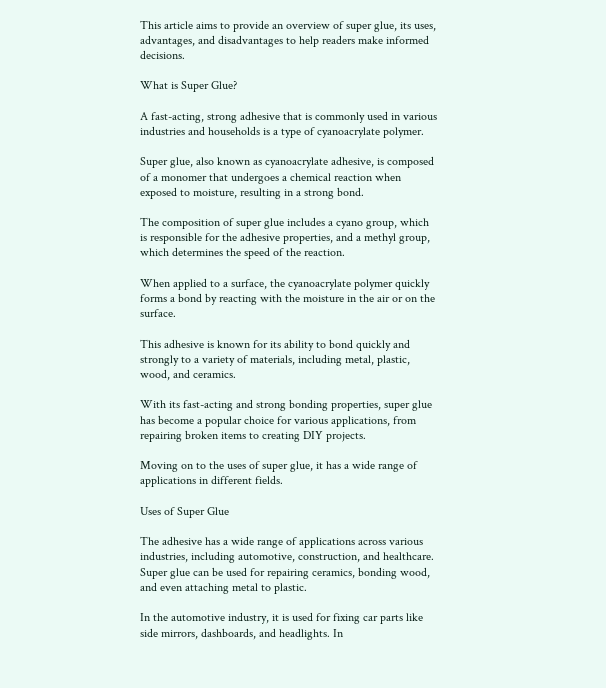This article aims to provide an overview of super glue, its uses, advantages, and disadvantages to help readers make informed decisions.

What is Super Glue?

A fast-acting, strong adhesive that is commonly used in various industries and households is a type of cyanoacrylate polymer.

Super glue, also known as cyanoacrylate adhesive, is composed of a monomer that undergoes a chemical reaction when exposed to moisture, resulting in a strong bond.

The composition of super glue includes a cyano group, which is responsible for the adhesive properties, and a methyl group, which determines the speed of the reaction.

When applied to a surface, the cyanoacrylate polymer quickly forms a bond by reacting with the moisture in the air or on the surface.

This adhesive is known for its ability to bond quickly and strongly to a variety of materials, including metal, plastic, wood, and ceramics.

With its fast-acting and strong bonding properties, super glue has become a popular choice for various applications, from repairing broken items to creating DIY projects.

Moving on to the uses of super glue, it has a wide range of applications in different fields.

Uses of Super Glue

The adhesive has a wide range of applications across various industries, including automotive, construction, and healthcare. Super glue can be used for repairing ceramics, bonding wood, and even attaching metal to plastic.

In the automotive industry, it is used for fixing car parts like side mirrors, dashboards, and headlights. In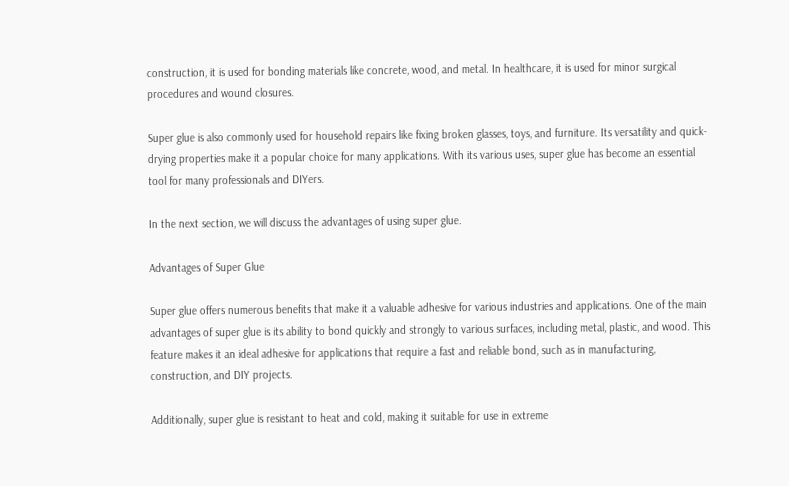construction, it is used for bonding materials like concrete, wood, and metal. In healthcare, it is used for minor surgical procedures and wound closures.

Super glue is also commonly used for household repairs like fixing broken glasses, toys, and furniture. Its versatility and quick-drying properties make it a popular choice for many applications. With its various uses, super glue has become an essential tool for many professionals and DIYers.

In the next section, we will discuss the advantages of using super glue.

Advantages of Super Glue

Super glue offers numerous benefits that make it a valuable adhesive for various industries and applications. One of the main advantages of super glue is its ability to bond quickly and strongly to various surfaces, including metal, plastic, and wood. This feature makes it an ideal adhesive for applications that require a fast and reliable bond, such as in manufacturing, construction, and DIY projects.

Additionally, super glue is resistant to heat and cold, making it suitable for use in extreme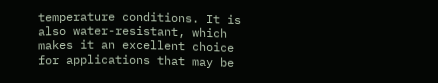temperature conditions. It is also water-resistant, which makes it an excellent choice for applications that may be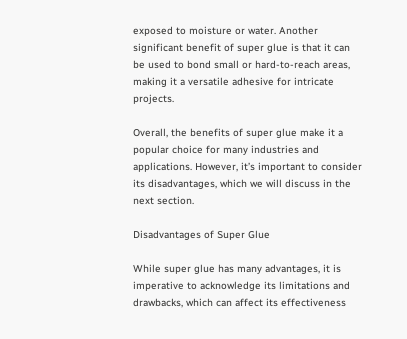exposed to moisture or water. Another significant benefit of super glue is that it can be used to bond small or hard-to-reach areas, making it a versatile adhesive for intricate projects.

Overall, the benefits of super glue make it a popular choice for many industries and applications. However, it’s important to consider its disadvantages, which we will discuss in the next section.

Disadvantages of Super Glue

While super glue has many advantages, it is imperative to acknowledge its limitations and drawbacks, which can affect its effectiveness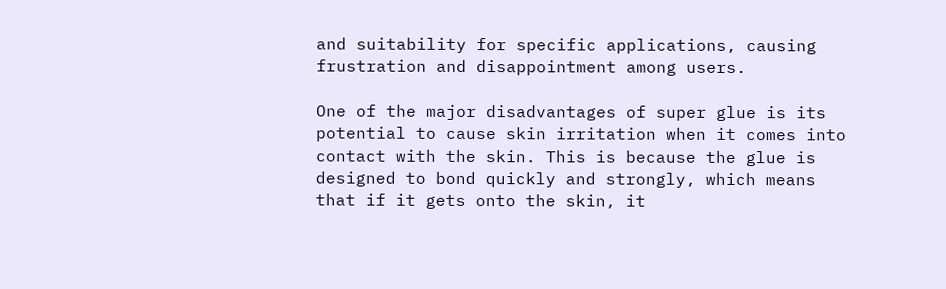and suitability for specific applications, causing frustration and disappointment among users.

One of the major disadvantages of super glue is its potential to cause skin irritation when it comes into contact with the skin. This is because the glue is designed to bond quickly and strongly, which means that if it gets onto the skin, it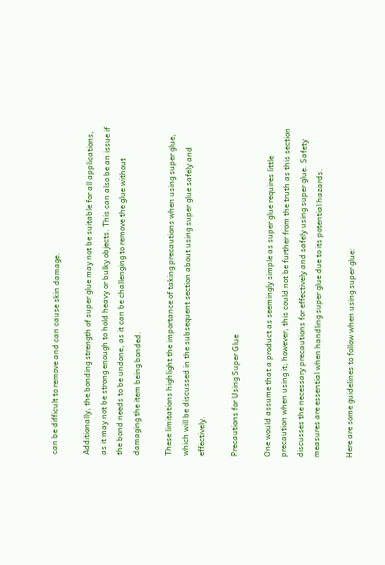can be difficult to remove and can cause skin damage.

Additionally, the bonding strength of super glue may not be suitable for all applications, as it may not be strong enough to hold heavy or bulky objects. This can also be an issue if the bond needs to be undone, as it can be challenging to remove the glue without damaging the item being bonded.

These limitations highlight the importance of taking precautions when using super glue, which will be discussed in the subsequent section about using super glue safely and effectively.

Precautions for Using Super Glue

One would assume that a product as seemingly simple as super glue requires little precaution when using it; however, this could not be further from the truth as this section discusses the necessary precautions for effectively and safely using super glue. Safety measures are essential when handling super glue due to its potential hazards.

Here are some guidelines to follow when using super glue: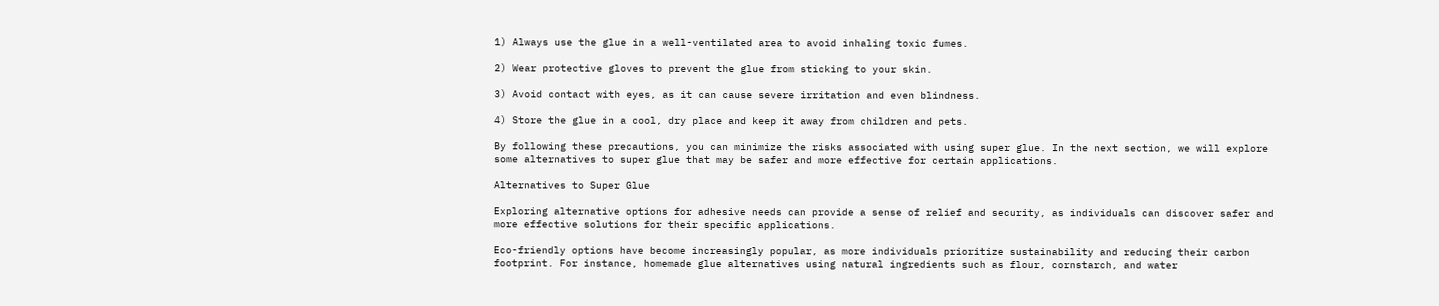1) Always use the glue in a well-ventilated area to avoid inhaling toxic fumes.

2) Wear protective gloves to prevent the glue from sticking to your skin.

3) Avoid contact with eyes, as it can cause severe irritation and even blindness.

4) Store the glue in a cool, dry place and keep it away from children and pets.

By following these precautions, you can minimize the risks associated with using super glue. In the next section, we will explore some alternatives to super glue that may be safer and more effective for certain applications.

Alternatives to Super Glue

Exploring alternative options for adhesive needs can provide a sense of relief and security, as individuals can discover safer and more effective solutions for their specific applications.

Eco-friendly options have become increasingly popular, as more individuals prioritize sustainability and reducing their carbon footprint. For instance, homemade glue alternatives using natural ingredients such as flour, cornstarch, and water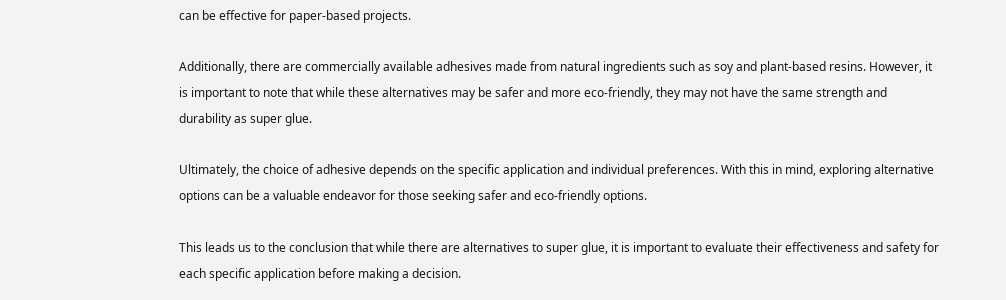can be effective for paper-based projects.

Additionally, there are commercially available adhesives made from natural ingredients such as soy and plant-based resins. However, it is important to note that while these alternatives may be safer and more eco-friendly, they may not have the same strength and durability as super glue.

Ultimately, the choice of adhesive depends on the specific application and individual preferences. With this in mind, exploring alternative options can be a valuable endeavor for those seeking safer and eco-friendly options.

This leads us to the conclusion that while there are alternatives to super glue, it is important to evaluate their effectiveness and safety for each specific application before making a decision.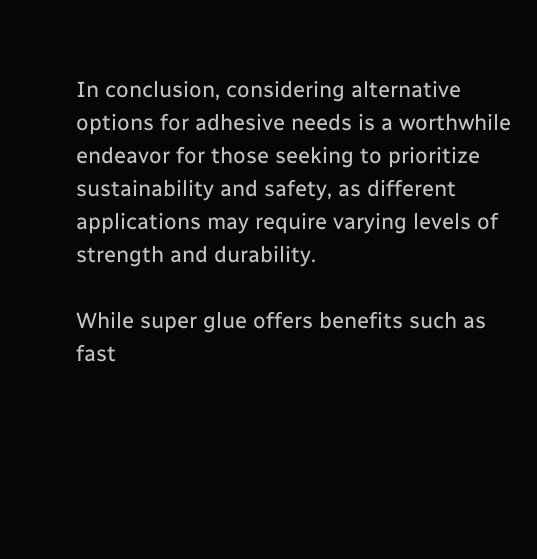In conclusion, considering alternative options for adhesive needs is a worthwhile endeavor for those seeking to prioritize sustainability and safety, as different applications may require varying levels of strength and durability.

While super glue offers benefits such as fast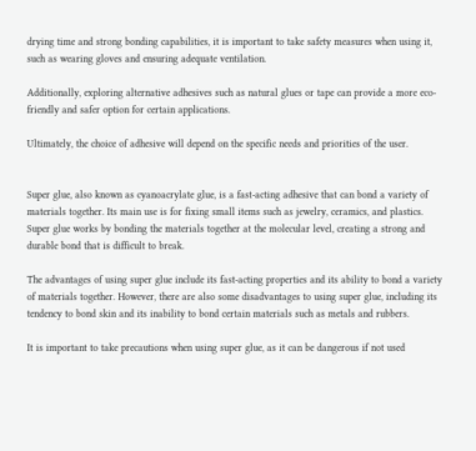drying time and strong bonding capabilities, it is important to take safety measures when using it, such as wearing gloves and ensuring adequate ventilation.

Additionally, exploring alternative adhesives such as natural glues or tape can provide a more eco-friendly and safer option for certain applications.

Ultimately, the choice of adhesive will depend on the specific needs and priorities of the user.


Super glue, also known as cyanoacrylate glue, is a fast-acting adhesive that can bond a variety of materials together. Its main use is for fixing small items such as jewelry, ceramics, and plastics. Super glue works by bonding the materials together at the molecular level, creating a strong and durable bond that is difficult to break.

The advantages of using super glue include its fast-acting properties and its ability to bond a variety of materials together. However, there are also some disadvantages to using super glue, including its tendency to bond skin and its inability to bond certain materials such as metals and rubbers.

It is important to take precautions when using super glue, as it can be dangerous if not used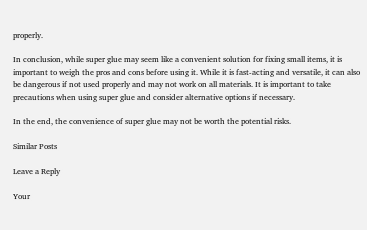properly.

In conclusion, while super glue may seem like a convenient solution for fixing small items, it is important to weigh the pros and cons before using it. While it is fast-acting and versatile, it can also be dangerous if not used properly and may not work on all materials. It is important to take precautions when using super glue and consider alternative options if necessary.

In the end, the convenience of super glue may not be worth the potential risks.

Similar Posts

Leave a Reply

Your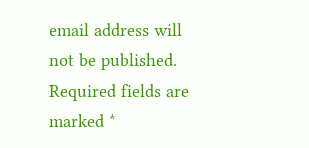email address will not be published. Required fields are marked *